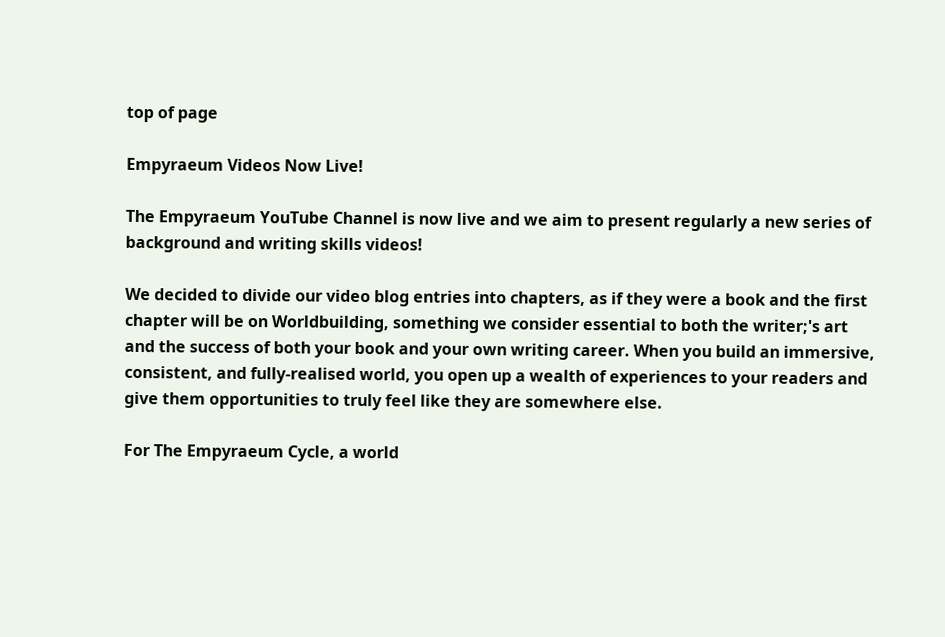top of page

Empyraeum Videos Now Live!

The Empyraeum YouTube Channel is now live and we aim to present regularly a new series of background and writing skills videos!

We decided to divide our video blog entries into chapters, as if they were a book and the first chapter will be on Worldbuilding, something we consider essential to both the writer;'s art and the success of both your book and your own writing career. When you build an immersive, consistent, and fully-realised world, you open up a wealth of experiences to your readers and give them opportunities to truly feel like they are somewhere else.

For The Empyraeum Cycle, a world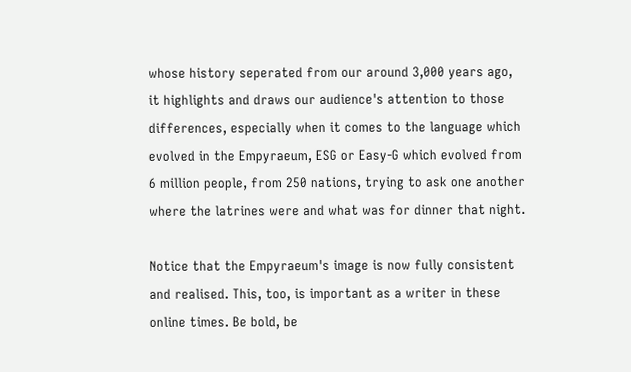whose history seperated from our around 3,000 years ago, it highlights and draws our audience's attention to those differences, especially when it comes to the language which evolved in the Empyraeum, ESG or Easy-G which evolved from 6 million people, from 250 nations, trying to ask one another where the latrines were and what was for dinner that night.

Notice that the Empyraeum's image is now fully consistent and realised. This, too, is important as a writer in these online times. Be bold, be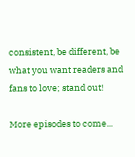consistent, be different, be what you want readers and fans to love; stand out!

More episodes to come...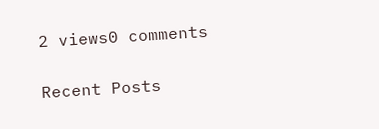2 views0 comments

Recent Posts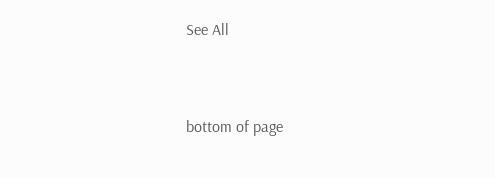See All


bottom of page